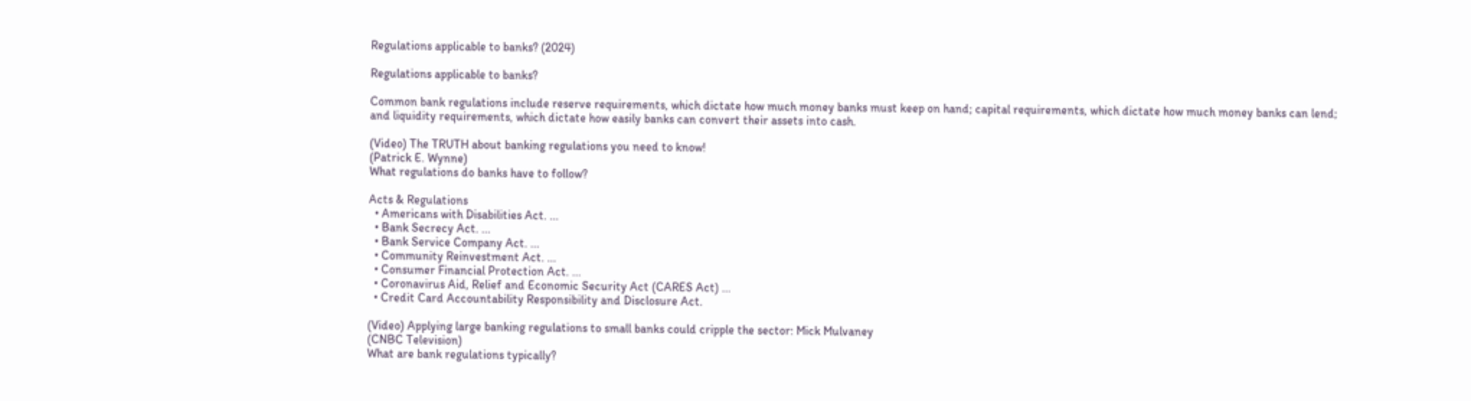Regulations applicable to banks? (2024)

Regulations applicable to banks?

Common bank regulations include reserve requirements, which dictate how much money banks must keep on hand; capital requirements, which dictate how much money banks can lend; and liquidity requirements, which dictate how easily banks can convert their assets into cash.

(Video) The TRUTH about banking regulations you need to know!
(Patrick E. Wynne)
What regulations do banks have to follow?

Acts & Regulations
  • Americans with Disabilities Act. ...
  • Bank Secrecy Act. ...
  • Bank Service Company Act. ...
  • Community Reinvestment Act. ...
  • Consumer Financial Protection Act. ...
  • Coronavirus Aid, Relief and Economic Security Act (CARES Act) ...
  • Credit Card Accountability Responsibility and Disclosure Act.

(Video) Applying large banking regulations to small banks could cripple the sector: Mick Mulvaney
(CNBC Television)
What are bank regulations typically?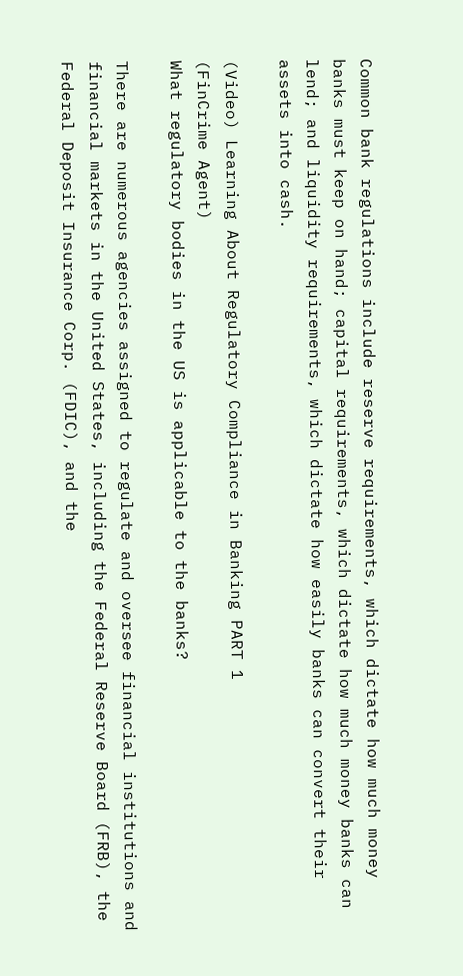Common bank regulations include reserve requirements, which dictate how much money banks must keep on hand; capital requirements, which dictate how much money banks can lend; and liquidity requirements, which dictate how easily banks can convert their assets into cash.

(Video) Learning About Regulatory Compliance in Banking PART 1
(FinCrime Agent)
What regulatory bodies in the US is applicable to the banks?

There are numerous agencies assigned to regulate and oversee financial institutions and financial markets in the United States, including the Federal Reserve Board (FRB), the Federal Deposit Insurance Corp. (FDIC), and the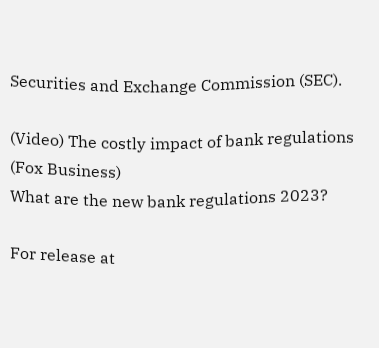Securities and Exchange Commission (SEC).

(Video) The costly impact of bank regulations
(Fox Business)
What are the new bank regulations 2023?

For release at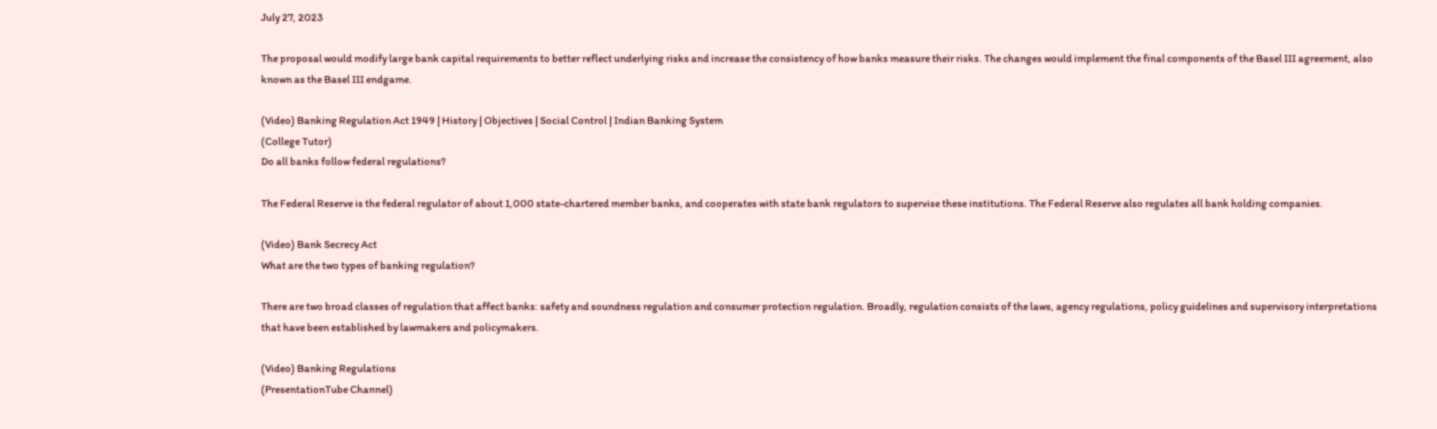July 27, 2023

The proposal would modify large bank capital requirements to better reflect underlying risks and increase the consistency of how banks measure their risks. The changes would implement the final components of the Basel III agreement, also known as the Basel III endgame.

(Video) Banking Regulation Act 1949 | History | Objectives | Social Control | Indian Banking System
(College Tutor)
Do all banks follow federal regulations?

The Federal Reserve is the federal regulator of about 1,000 state-chartered member banks, and cooperates with state bank regulators to supervise these institutions. The Federal Reserve also regulates all bank holding companies.

(Video) Bank Secrecy Act
What are the two types of banking regulation?

There are two broad classes of regulation that affect banks: safety and soundness regulation and consumer protection regulation. Broadly, regulation consists of the laws, agency regulations, policy guidelines and supervisory interpretations that have been established by lawmakers and policymakers.

(Video) Banking Regulations
(PresentationTube Channel)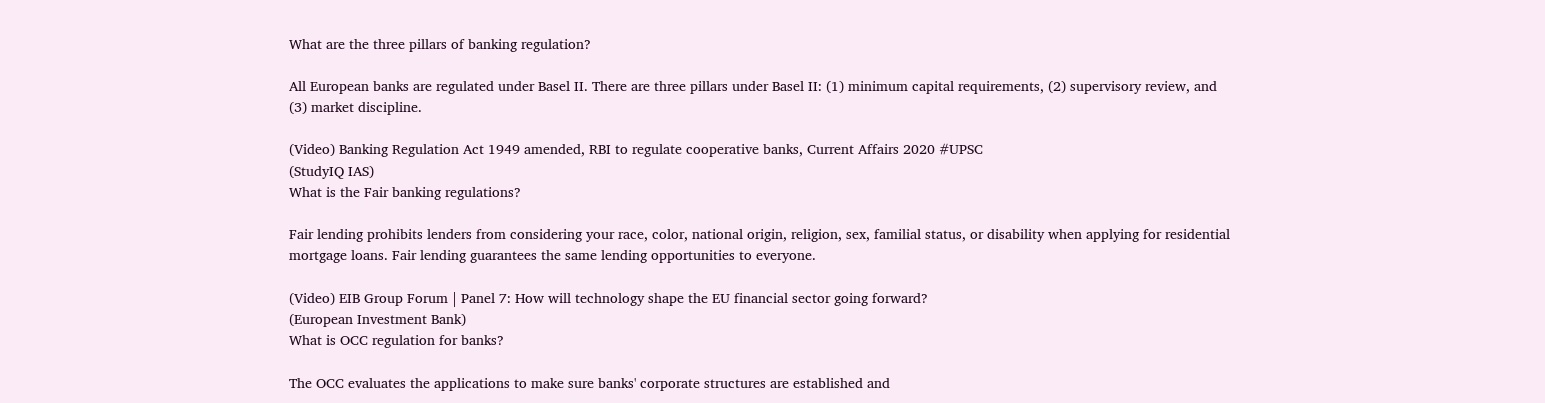What are the three pillars of banking regulation?

All European banks are regulated under Basel II. There are three pillars under Basel II: (1) minimum capital requirements, (2) supervisory review, and (3) market discipline.

(Video) Banking Regulation Act 1949 amended, RBI to regulate cooperative banks, Current Affairs 2020 #UPSC
(StudyIQ IAS)
What is the Fair banking regulations?

Fair lending prohibits lenders from considering your race, color, national origin, religion, sex, familial status, or disability when applying for residential mortgage loans. Fair lending guarantees the same lending opportunities to everyone.

(Video) EIB Group Forum | Panel 7: How will technology shape the EU financial sector going forward?
(European Investment Bank)
What is OCC regulation for banks?

The OCC evaluates the applications to make sure banks' corporate structures are established and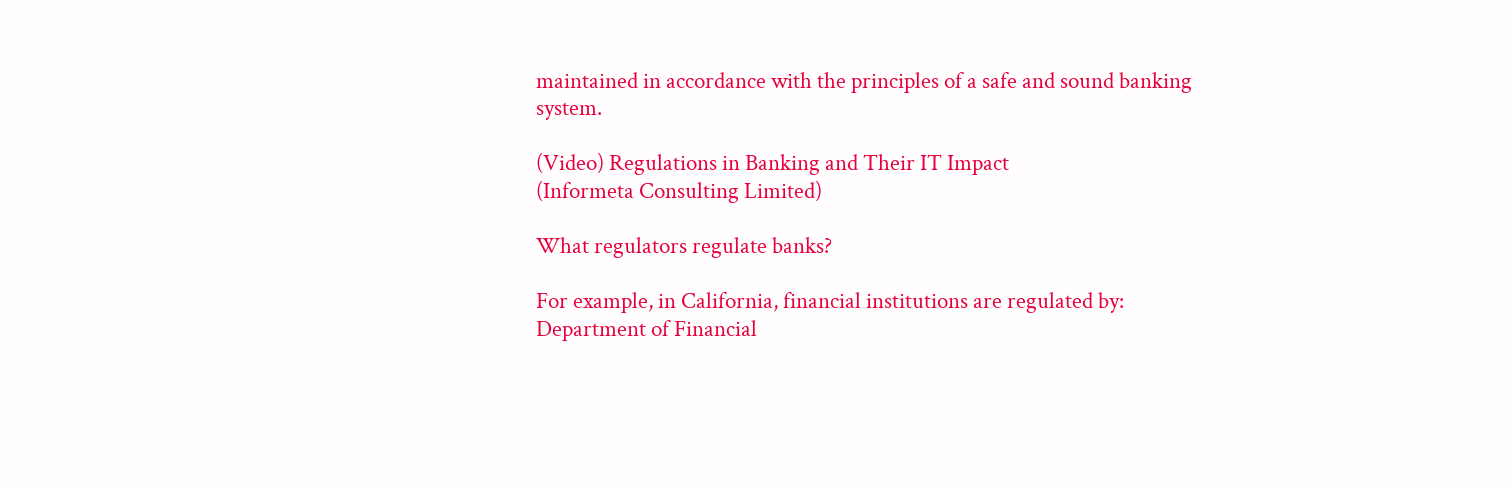maintained in accordance with the principles of a safe and sound banking system.

(Video) Regulations in Banking and Their IT Impact
(Informeta Consulting Limited)

What regulators regulate banks?

For example, in California, financial institutions are regulated by: Department of Financial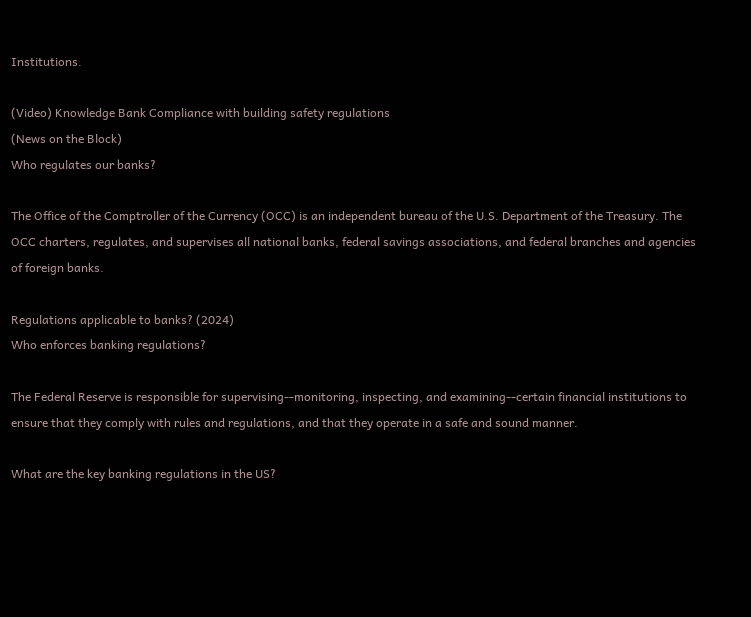Institutions.

(Video) Knowledge Bank Compliance with building safety regulations
(News on the Block)
Who regulates our banks?

The Office of the Comptroller of the Currency (OCC) is an independent bureau of the U.S. Department of the Treasury. The OCC charters, regulates, and supervises all national banks, federal savings associations, and federal branches and agencies of foreign banks.

Regulations applicable to banks? (2024)
Who enforces banking regulations?

The Federal Reserve is responsible for supervising--monitoring, inspecting, and examining--certain financial institutions to ensure that they comply with rules and regulations, and that they operate in a safe and sound manner.

What are the key banking regulations in the US?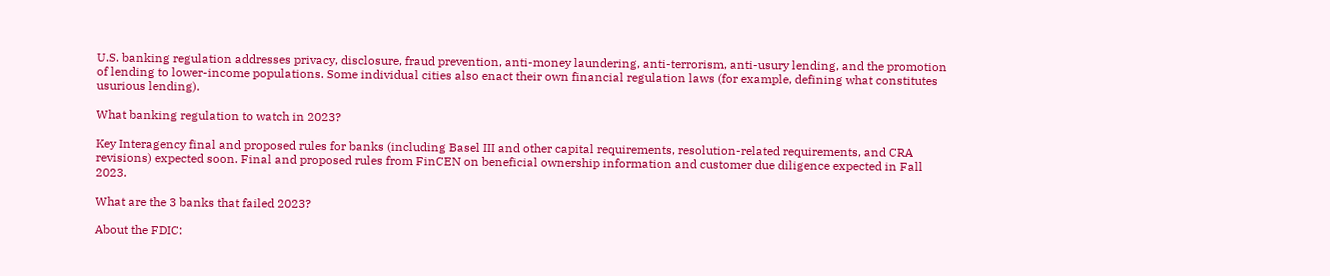U.S. banking regulation addresses privacy, disclosure, fraud prevention, anti-money laundering, anti-terrorism, anti-usury lending, and the promotion of lending to lower-income populations. Some individual cities also enact their own financial regulation laws (for example, defining what constitutes usurious lending).

What banking regulation to watch in 2023?

Key Interagency final and proposed rules for banks (including Basel III and other capital requirements, resolution-related requirements, and CRA revisions) expected soon. Final and proposed rules from FinCEN on beneficial ownership information and customer due diligence expected in Fall 2023.

What are the 3 banks that failed 2023?

About the FDIC: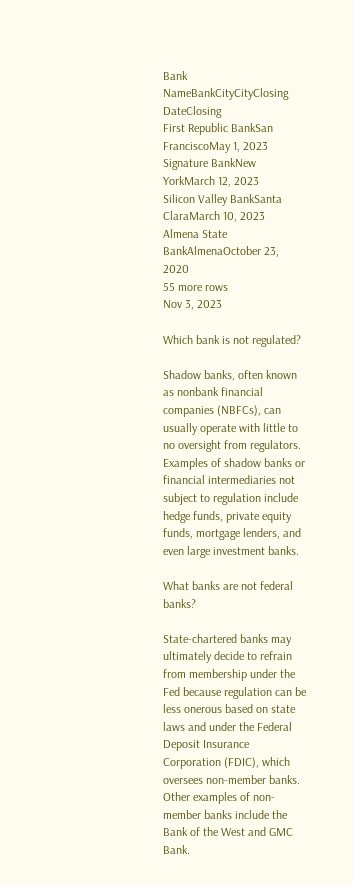Bank NameBankCityCityClosing DateClosing
First Republic BankSan FranciscoMay 1, 2023
Signature BankNew YorkMarch 12, 2023
Silicon Valley BankSanta ClaraMarch 10, 2023
Almena State BankAlmenaOctober 23, 2020
55 more rows
Nov 3, 2023

Which bank is not regulated?

Shadow banks, often known as nonbank financial companies (NBFCs), can usually operate with little to no oversight from regulators. Examples of shadow banks or financial intermediaries not subject to regulation include hedge funds, private equity funds, mortgage lenders, and even large investment banks.

What banks are not federal banks?

State-chartered banks may ultimately decide to refrain from membership under the Fed because regulation can be less onerous based on state laws and under the Federal Deposit Insurance Corporation (FDIC), which oversees non-member banks. Other examples of non-member banks include the Bank of the West and GMC Bank.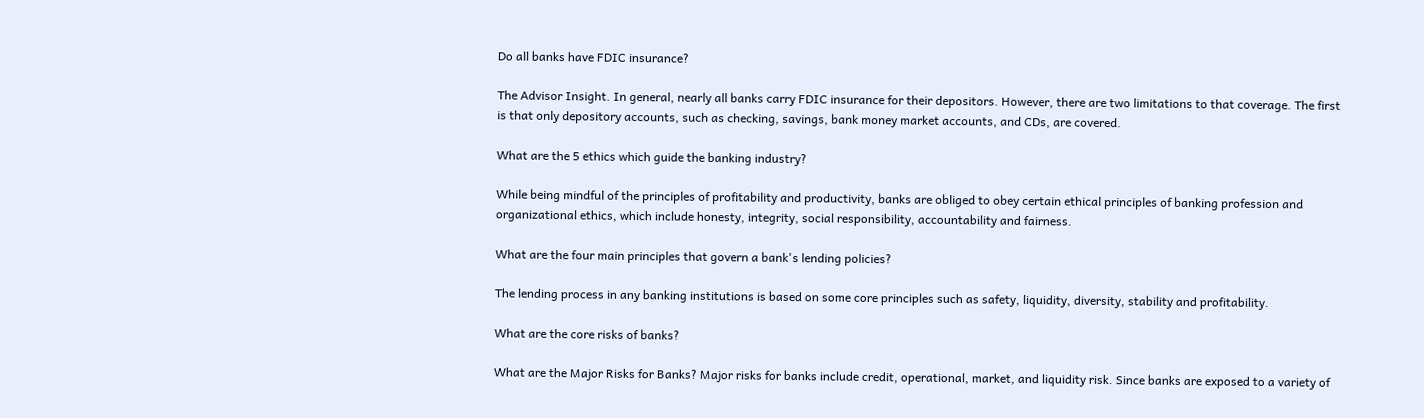Do all banks have FDIC insurance?

The Advisor Insight. In general, nearly all banks carry FDIC insurance for their depositors. However, there are two limitations to that coverage. The first is that only depository accounts, such as checking, savings, bank money market accounts, and CDs, are covered.

What are the 5 ethics which guide the banking industry?

While being mindful of the principles of profitability and productivity, banks are obliged to obey certain ethical principles of banking profession and organizational ethics, which include honesty, integrity, social responsibility, accountability and fairness.

What are the four main principles that govern a bank's lending policies?

The lending process in any banking institutions is based on some core principles such as safety, liquidity, diversity, stability and profitability.

What are the core risks of banks?

What are the Major Risks for Banks? Major risks for banks include credit, operational, market, and liquidity risk. Since banks are exposed to a variety of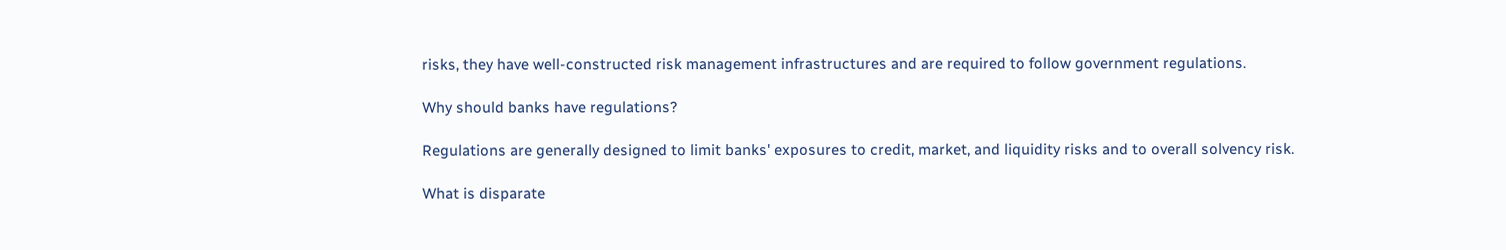risks, they have well-constructed risk management infrastructures and are required to follow government regulations.

Why should banks have regulations?

Regulations are generally designed to limit banks' exposures to credit, market, and liquidity risks and to overall solvency risk.

What is disparate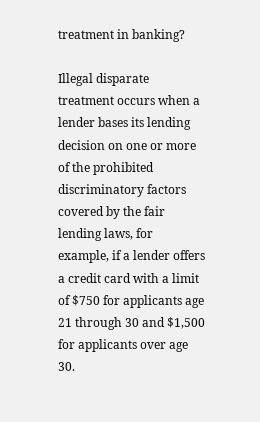treatment in banking?

Illegal disparate treatment occurs when a lender bases its lending decision on one or more of the prohibited discriminatory factors covered by the fair lending laws, for example, if a lender offers a credit card with a limit of $750 for applicants age 21 through 30 and $1,500 for applicants over age 30.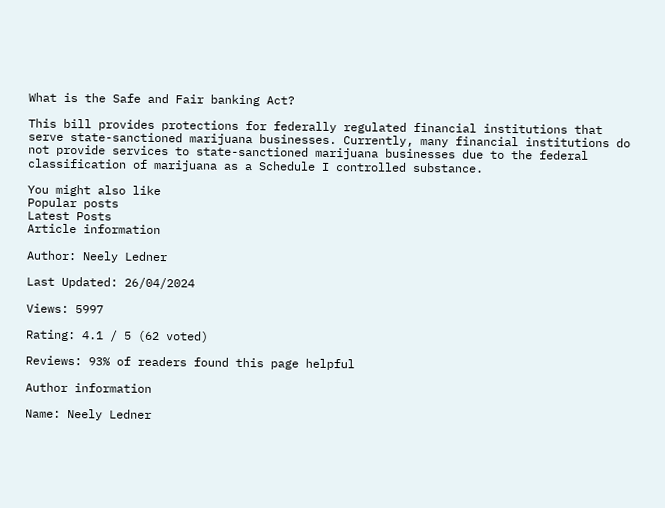What is the Safe and Fair banking Act?

This bill provides protections for federally regulated financial institutions that serve state-sanctioned marijuana businesses. Currently, many financial institutions do not provide services to state-sanctioned marijuana businesses due to the federal classification of marijuana as a Schedule I controlled substance.

You might also like
Popular posts
Latest Posts
Article information

Author: Neely Ledner

Last Updated: 26/04/2024

Views: 5997

Rating: 4.1 / 5 (62 voted)

Reviews: 93% of readers found this page helpful

Author information

Name: Neely Ledner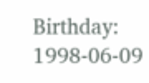Birthday: 1998-06-09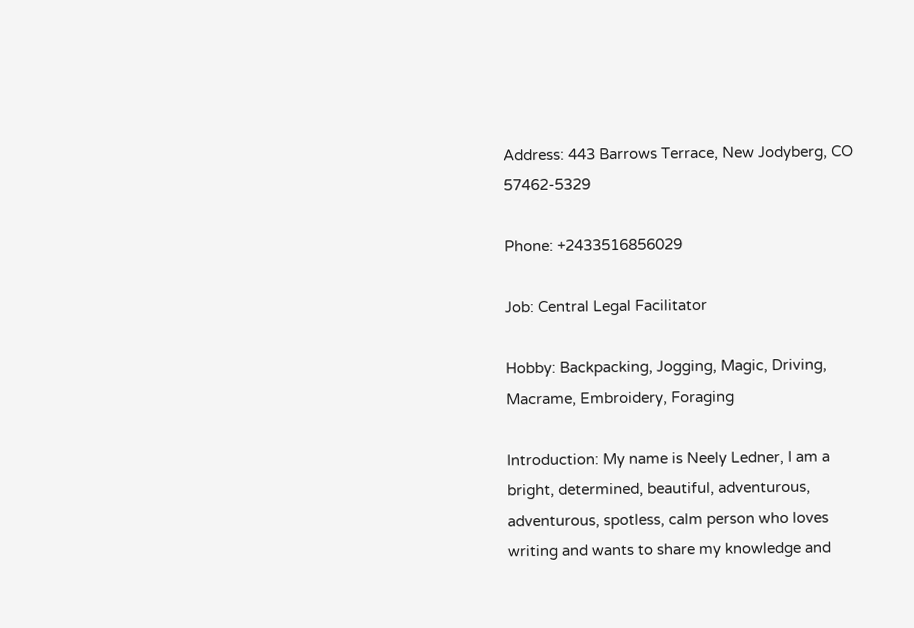Address: 443 Barrows Terrace, New Jodyberg, CO 57462-5329

Phone: +2433516856029

Job: Central Legal Facilitator

Hobby: Backpacking, Jogging, Magic, Driving, Macrame, Embroidery, Foraging

Introduction: My name is Neely Ledner, I am a bright, determined, beautiful, adventurous, adventurous, spotless, calm person who loves writing and wants to share my knowledge and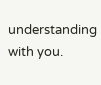understanding with you.